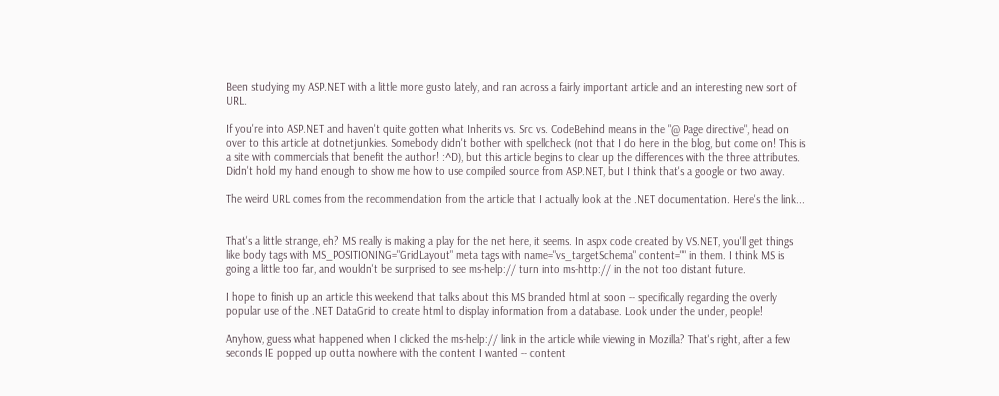Been studying my ASP.NET with a little more gusto lately, and ran across a fairly important article and an interesting new sort of URL.

If you're into ASP.NET and haven't quite gotten what Inherits vs. Src vs. CodeBehind means in the "@ Page directive", head on over to this article at dotnetjunkies. Somebody didn't bother with spellcheck (not that I do here in the blog, but come on! This is a site with commercials that benefit the author! :^D), but this article begins to clear up the differences with the three attributes. Didn't hold my hand enough to show me how to use compiled source from ASP.NET, but I think that's a google or two away.

The weird URL comes from the recommendation from the article that I actually look at the .NET documentation. Here's the link...


That's a little strange, eh? MS really is making a play for the net here, it seems. In aspx code created by VS.NET, you'll get things like body tags with MS_POSITIONING="GridLayout" meta tags with name="vs_targetSchema" content="" in them. I think MS is going a little too far, and wouldn't be surprised to see ms-help:// turn into ms-http:// in the not too distant future.

I hope to finish up an article this weekend that talks about this MS branded html at soon -- specifically regarding the overly popular use of the .NET DataGrid to create html to display information from a database. Look under the under, people!

Anyhow, guess what happened when I clicked the ms-help:// link in the article while viewing in Mozilla? That's right, after a few seconds IE popped up outta nowhere with the content I wanted -- content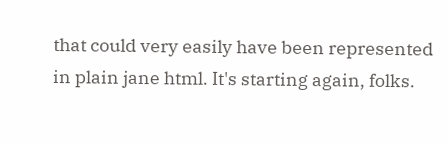that could very easily have been represented in plain jane html. It's starting again, folks.